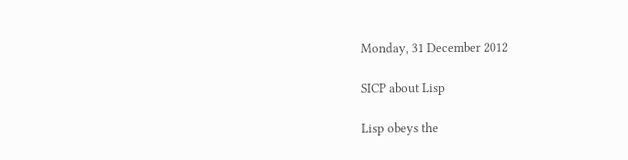Monday, 31 December 2012

SICP about Lisp

Lisp obeys the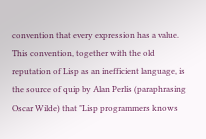convention that every expression has a value. This convention, together with the old reputation of Lisp as an inefficient language, is the source of quip by Alan Perlis (paraphrasing Oscar Wilde) that "Lisp programmers knows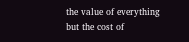the value of everything but the cost of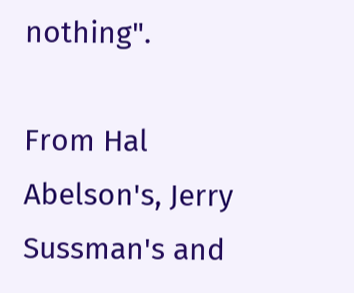nothing".

From Hal Abelson's, Jerry Sussman's and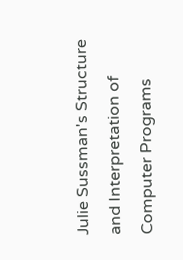Julie Sussman's Structure and Interpretation of Computer Programs